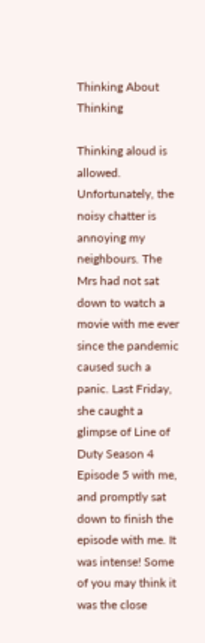Thinking About Thinking

Thinking aloud is allowed. Unfortunately, the noisy chatter is annoying my neighbours. The Mrs had not sat down to watch a movie with me ever since the pandemic caused such a panic. Last Friday, she caught a glimpse of Line of Duty Season 4 Episode 5 with me, and promptly sat down to finish the episode with me. It was intense! Some of you may think it was the close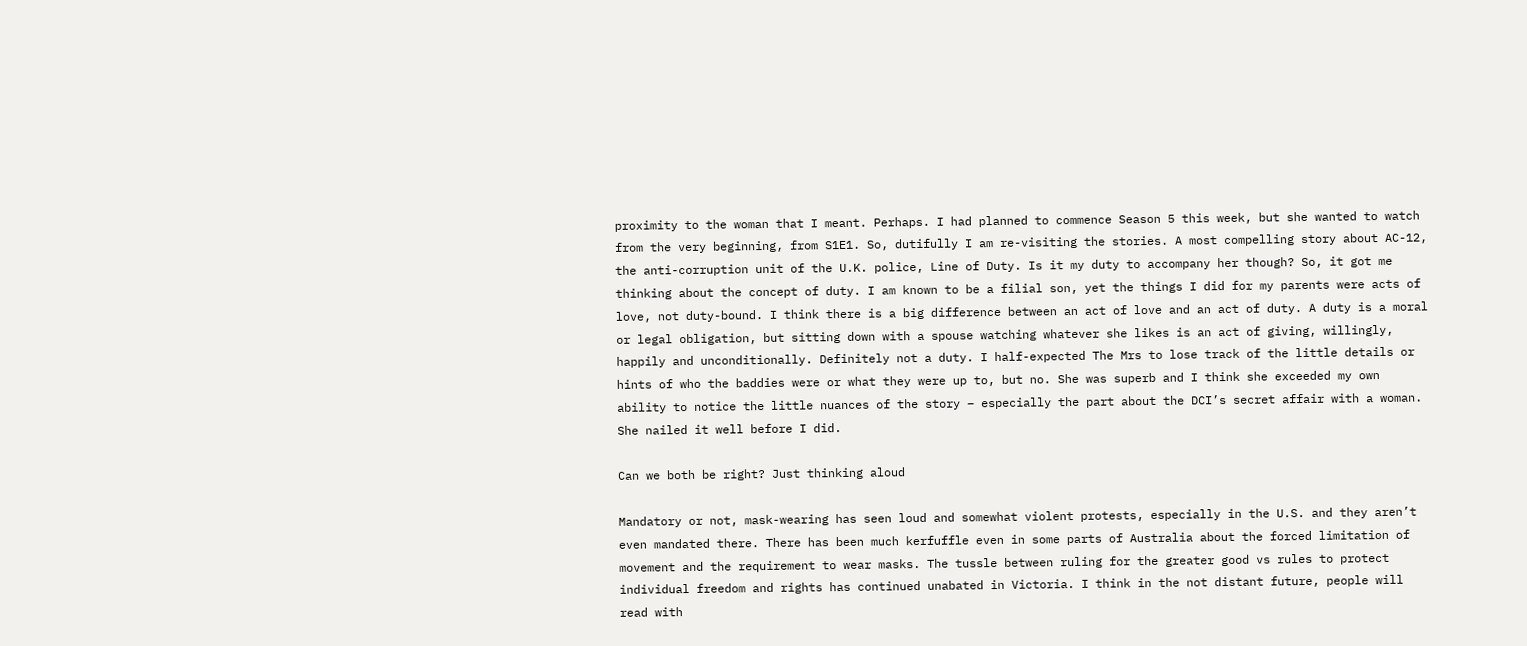proximity to the woman that I meant. Perhaps. I had planned to commence Season 5 this week, but she wanted to watch from the very beginning, from S1E1. So, dutifully I am re-visiting the stories. A most compelling story about AC-12, the anti-corruption unit of the U.K. police, Line of Duty. Is it my duty to accompany her though? So, it got me thinking about the concept of duty. I am known to be a filial son, yet the things I did for my parents were acts of love, not duty-bound. I think there is a big difference between an act of love and an act of duty. A duty is a moral or legal obligation, but sitting down with a spouse watching whatever she likes is an act of giving, willingly, happily and unconditionally. Definitely not a duty. I half-expected The Mrs to lose track of the little details or hints of who the baddies were or what they were up to, but no. She was superb and I think she exceeded my own ability to notice the little nuances of the story – especially the part about the DCI’s secret affair with a woman. She nailed it well before I did.

Can we both be right? Just thinking aloud

Mandatory or not, mask-wearing has seen loud and somewhat violent protests, especially in the U.S. and they aren’t even mandated there. There has been much kerfuffle even in some parts of Australia about the forced limitation of movement and the requirement to wear masks. The tussle between ruling for the greater good vs rules to protect individual freedom and rights has continued unabated in Victoria. I think in the not distant future, people will read with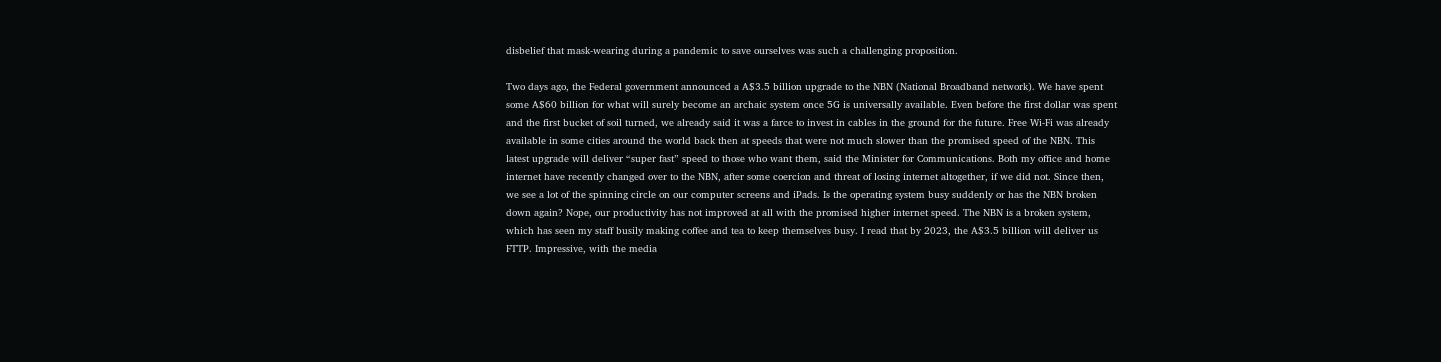disbelief that mask-wearing during a pandemic to save ourselves was such a challenging proposition.

Two days ago, the Federal government announced a A$3.5 billion upgrade to the NBN (National Broadband network). We have spent some A$60 billion for what will surely become an archaic system once 5G is universally available. Even before the first dollar was spent and the first bucket of soil turned, we already said it was a farce to invest in cables in the ground for the future. Free Wi-Fi was already available in some cities around the world back then at speeds that were not much slower than the promised speed of the NBN. This latest upgrade will deliver “super fast” speed to those who want them, said the Minister for Communications. Both my office and home internet have recently changed over to the NBN, after some coercion and threat of losing internet altogether, if we did not. Since then, we see a lot of the spinning circle on our computer screens and iPads. Is the operating system busy suddenly or has the NBN broken down again? Nope, our productivity has not improved at all with the promised higher internet speed. The NBN is a broken system, which has seen my staff busily making coffee and tea to keep themselves busy. I read that by 2023, the A$3.5 billion will deliver us FTTP. Impressive, with the media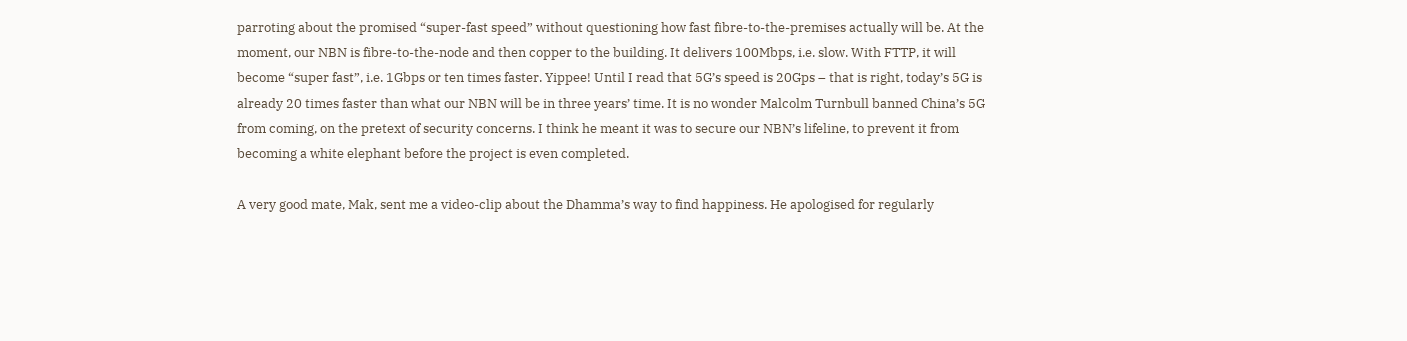parroting about the promised “super-fast speed” without questioning how fast fibre-to-the-premises actually will be. At the moment, our NBN is fibre-to-the-node and then copper to the building. It delivers 100Mbps, i.e. slow. With FTTP, it will become “super fast”, i.e. 1Gbps or ten times faster. Yippee! Until I read that 5G’s speed is 20Gps – that is right, today’s 5G is already 20 times faster than what our NBN will be in three years’ time. It is no wonder Malcolm Turnbull banned China’s 5G from coming, on the pretext of security concerns. I think he meant it was to secure our NBN’s lifeline, to prevent it from becoming a white elephant before the project is even completed.

A very good mate, Mak, sent me a video-clip about the Dhamma’s way to find happiness. He apologised for regularly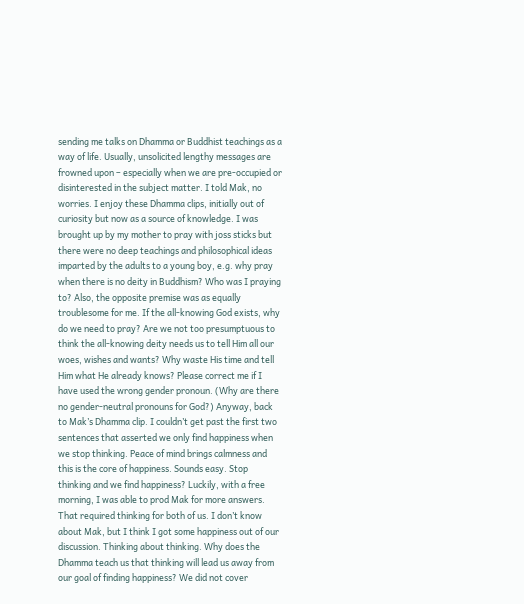sending me talks on Dhamma or Buddhist teachings as a way of life. Usually, unsolicited lengthy messages are frowned upon – especially when we are pre-occupied or disinterested in the subject matter. I told Mak, no worries. I enjoy these Dhamma clips, initially out of curiosity but now as a source of knowledge. I was brought up by my mother to pray with joss sticks but there were no deep teachings and philosophical ideas imparted by the adults to a young boy, e.g. why pray when there is no deity in Buddhism? Who was I praying to? Also, the opposite premise was as equally troublesome for me. If the all-knowing God exists, why do we need to pray? Are we not too presumptuous to think the all-knowing deity needs us to tell Him all our woes, wishes and wants? Why waste His time and tell Him what He already knows? Please correct me if I have used the wrong gender pronoun. (Why are there no gender-neutral pronouns for God?) Anyway, back to Mak’s Dhamma clip. I couldn’t get past the first two sentences that asserted we only find happiness when we stop thinking. Peace of mind brings calmness and this is the core of happiness. Sounds easy. Stop thinking and we find happiness? Luckily, with a free morning, I was able to prod Mak for more answers. That required thinking for both of us. I don’t know about Mak, but I think I got some happiness out of our discussion. Thinking about thinking. Why does the Dhamma teach us that thinking will lead us away from our goal of finding happiness? We did not cover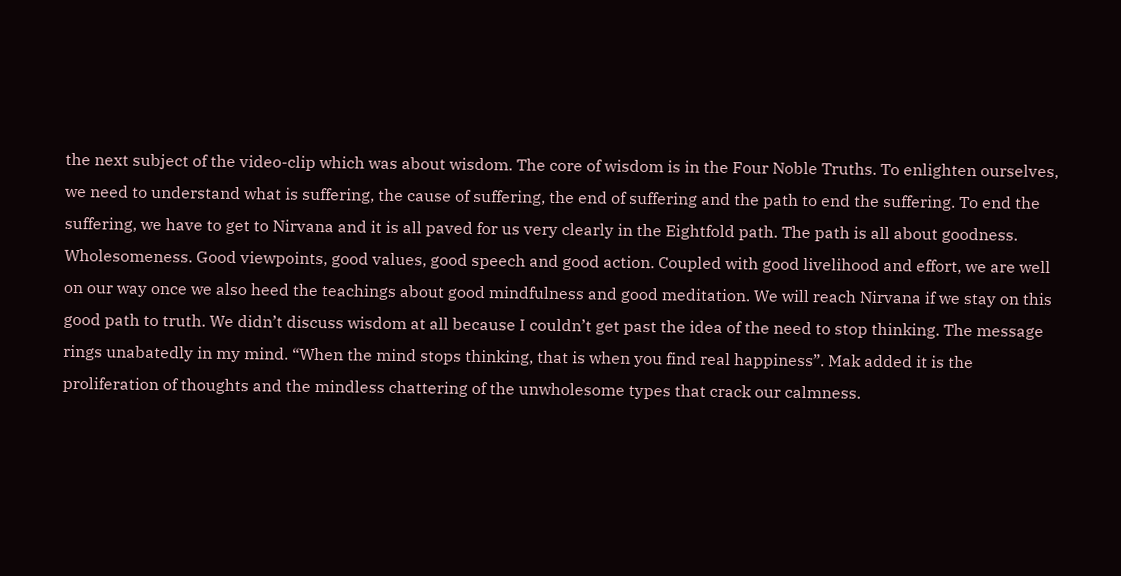the next subject of the video-clip which was about wisdom. The core of wisdom is in the Four Noble Truths. To enlighten ourselves, we need to understand what is suffering, the cause of suffering, the end of suffering and the path to end the suffering. To end the suffering, we have to get to Nirvana and it is all paved for us very clearly in the Eightfold path. The path is all about goodness. Wholesomeness. Good viewpoints, good values, good speech and good action. Coupled with good livelihood and effort, we are well on our way once we also heed the teachings about good mindfulness and good meditation. We will reach Nirvana if we stay on this good path to truth. We didn’t discuss wisdom at all because I couldn’t get past the idea of the need to stop thinking. The message rings unabatedly in my mind. “When the mind stops thinking, that is when you find real happiness”. Mak added it is the proliferation of thoughts and the mindless chattering of the unwholesome types that crack our calmness.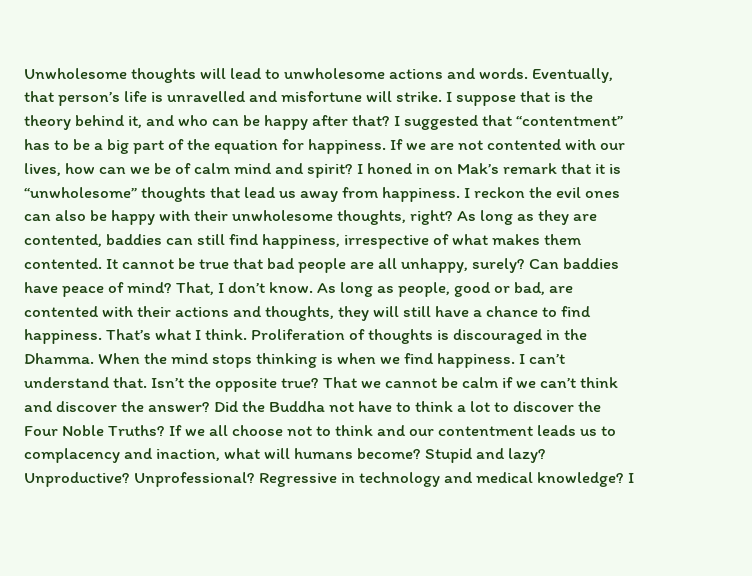Unwholesome thoughts will lead to unwholesome actions and words. Eventually, that person’s life is unravelled and misfortune will strike. I suppose that is the theory behind it, and who can be happy after that? I suggested that “contentment” has to be a big part of the equation for happiness. If we are not contented with our lives, how can we be of calm mind and spirit? I honed in on Mak’s remark that it is “unwholesome” thoughts that lead us away from happiness. I reckon the evil ones can also be happy with their unwholesome thoughts, right? As long as they are contented, baddies can still find happiness, irrespective of what makes them contented. It cannot be true that bad people are all unhappy, surely? Can baddies have peace of mind? That, I don’t know. As long as people, good or bad, are contented with their actions and thoughts, they will still have a chance to find happiness. That’s what I think. Proliferation of thoughts is discouraged in the Dhamma. When the mind stops thinking is when we find happiness. I can’t understand that. Isn’t the opposite true? That we cannot be calm if we can’t think and discover the answer? Did the Buddha not have to think a lot to discover the Four Noble Truths? If we all choose not to think and our contentment leads us to complacency and inaction, what will humans become? Stupid and lazy? Unproductive? Unprofessional? Regressive in technology and medical knowledge? I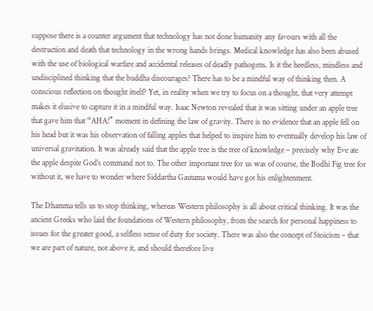suppose there is a counter argument that technology has not done humanity any favours with all the destruction and death that technology in the wrong hands brings. Medical knowledge has also been abused with the use of biological warfare and accidental releases of deadly pathogens. Is it the heedless, mindless and undisciplined thinking that the buddha discourages? There has to be a mindful way of thinking then. A conscious reflection on thought itself? Yet, in reality when we try to focus on a thought, that very attempt makes it elusive to capture it in a mindful way. Isaac Newton revealed that it was sitting under an apple tree that gave him that “AHA!” moment in defining the law of gravity. There is no evidence that an apple fell on his head but it was his observation of falling apples that helped to inspire him to eventually develop his law of universal gravitation. It was already said that the apple tree is the tree of knowledge – precisely why Eve ate the apple despite God’s command not to. The other important tree for us was of course, the Bodhi Fig tree for without it, we have to wonder where Siddartha Gautama would have got his enlightenment.

The Dhamma tells us to stop thinking, whereas Western philosophy is all about critical thinking. It was the ancient Greeks who laid the foundations of Western philosophy, from the search for personal happiness to issues for the greater good, a selfless sense of duty for society. There was also the concept of Stoicism – that we are part of nature, not above it, and should therefore live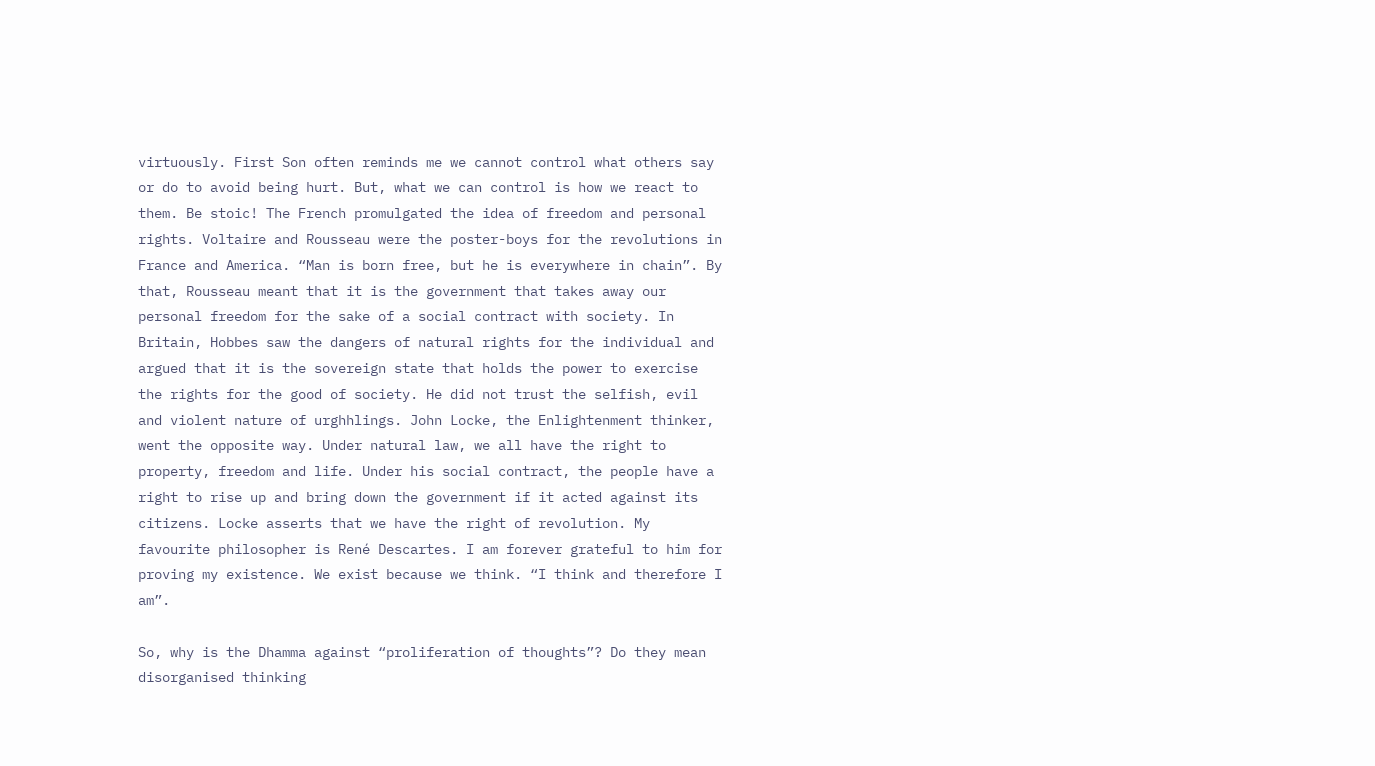virtuously. First Son often reminds me we cannot control what others say or do to avoid being hurt. But, what we can control is how we react to them. Be stoic! The French promulgated the idea of freedom and personal rights. Voltaire and Rousseau were the poster-boys for the revolutions in France and America. “Man is born free, but he is everywhere in chain”. By that, Rousseau meant that it is the government that takes away our personal freedom for the sake of a social contract with society. In Britain, Hobbes saw the dangers of natural rights for the individual and argued that it is the sovereign state that holds the power to exercise the rights for the good of society. He did not trust the selfish, evil and violent nature of urghhlings. John Locke, the Enlightenment thinker, went the opposite way. Under natural law, we all have the right to property, freedom and life. Under his social contract, the people have a right to rise up and bring down the government if it acted against its citizens. Locke asserts that we have the right of revolution. My favourite philosopher is René Descartes. I am forever grateful to him for proving my existence. We exist because we think. “I think and therefore I am”.

So, why is the Dhamma against “proliferation of thoughts”? Do they mean disorganised thinking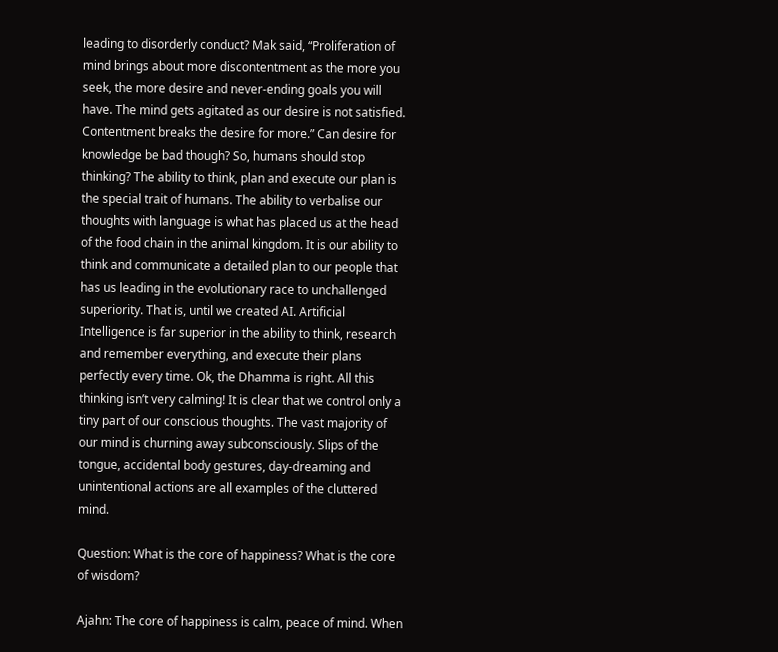leading to disorderly conduct? Mak said, “Proliferation of mind brings about more discontentment as the more you seek, the more desire and never-ending goals you will have. The mind gets agitated as our desire is not satisfied. Contentment breaks the desire for more.” Can desire for knowledge be bad though? So, humans should stop thinking? The ability to think, plan and execute our plan is the special trait of humans. The ability to verbalise our thoughts with language is what has placed us at the head of the food chain in the animal kingdom. It is our ability to think and communicate a detailed plan to our people that has us leading in the evolutionary race to unchallenged superiority. That is, until we created AI. Artificial Intelligence is far superior in the ability to think, research and remember everything, and execute their plans perfectly every time. Ok, the Dhamma is right. All this thinking isn’t very calming! It is clear that we control only a tiny part of our conscious thoughts. The vast majority of our mind is churning away subconsciously. Slips of the tongue, accidental body gestures, day-dreaming and unintentional actions are all examples of the cluttered mind.

Question: What is the core of happiness? What is the core of wisdom?

Ajahn: The core of happiness is calm, peace of mind. When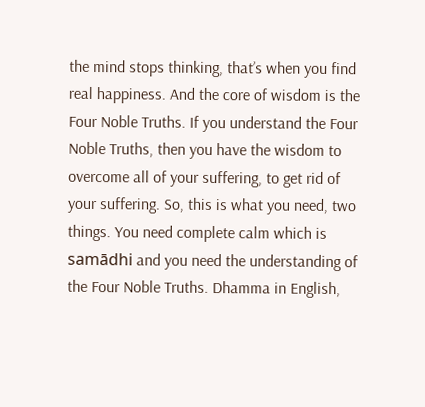the mind stops thinking, that’s when you find real happiness. And the core of wisdom is the Four Noble Truths. If you understand the Four Noble Truths, then you have the wisdom to overcome all of your suffering, to get rid of your suffering. So, this is what you need, two things. You need complete calm which is samādhi and you need the understanding of the Four Noble Truths. Dhamma in English,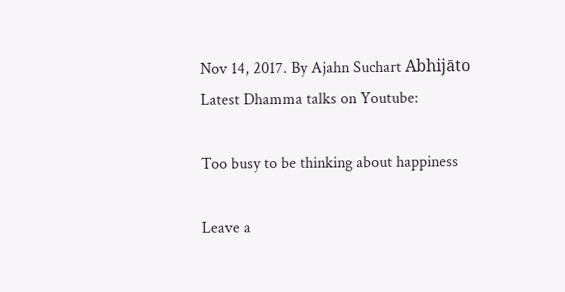Nov 14, 2017. By Ajahn Suchart Abhijāto
Latest Dhamma talks on Youtube:

Too busy to be thinking about happiness

Leave a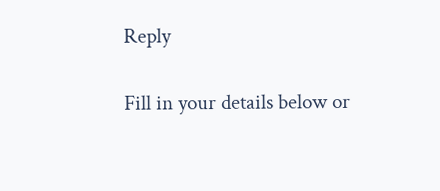Reply

Fill in your details below or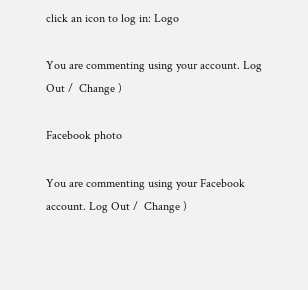click an icon to log in: Logo

You are commenting using your account. Log Out /  Change )

Facebook photo

You are commenting using your Facebook account. Log Out /  Change )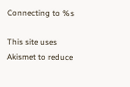Connecting to %s

This site uses Akismet to reduce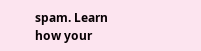spam. Learn how your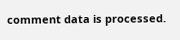comment data is processed.